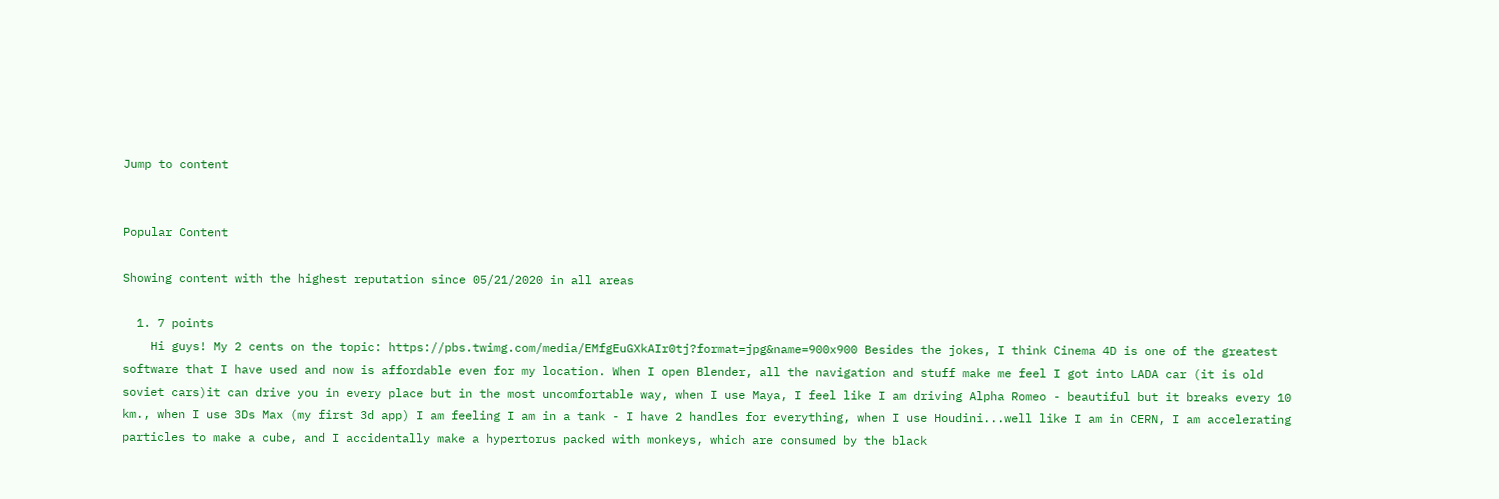Jump to content


Popular Content

Showing content with the highest reputation since 05/21/2020 in all areas

  1. 7 points
    Hi guys! My 2 cents on the topic: https://pbs.twimg.com/media/EMfgEuGXkAIr0tj?format=jpg&name=900x900 Besides the jokes, I think Cinema 4D is one of the greatest software that I have used and now is affordable even for my location. When I open Blender, all the navigation and stuff make me feel I got into LADA car (it is old soviet cars)it can drive you in every place but in the most uncomfortable way, when I use Maya, I feel like I am driving Alpha Romeo - beautiful but it breaks every 10 km., when I use 3Ds Max (my first 3d app) I am feeling I am in a tank - I have 2 handles for everything, when I use Houdini...well like I am in CERN, I am accelerating particles to make a cube, and I accidentally make a hypertorus packed with monkeys, which are consumed by the black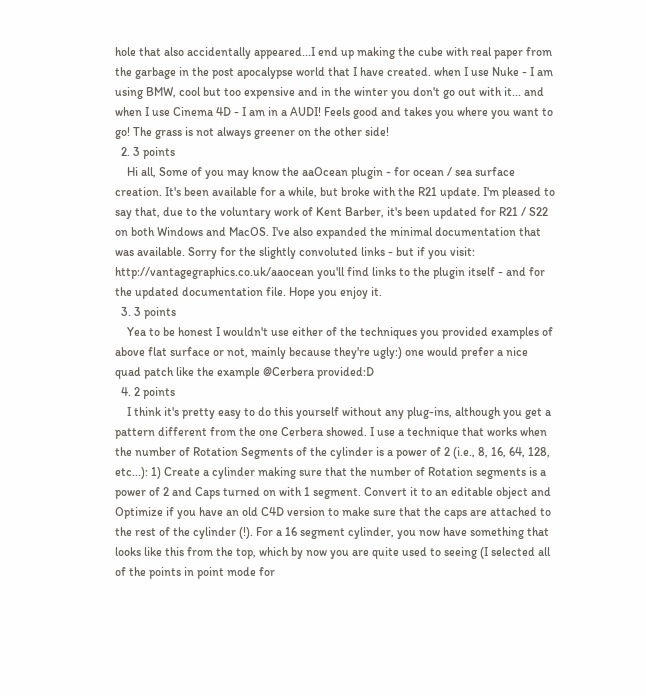hole that also accidentally appeared...I end up making the cube with real paper from the garbage in the post apocalypse world that I have created. when I use Nuke - I am using BMW, cool but too expensive and in the winter you don't go out with it... and when I use Cinema 4D - I am in a AUDI! Feels good and takes you where you want to go! The grass is not always greener on the other side!
  2. 3 points
    Hi all, Some of you may know the aaOcean plugin - for ocean / sea surface creation. It's been available for a while, but broke with the R21 update. I'm pleased to say that, due to the voluntary work of Kent Barber, it's been updated for R21 / S22 on both Windows and MacOS. I've also expanded the minimal documentation that was available. Sorry for the slightly convoluted links - but if you visit: http://vantagegraphics.co.uk/aaocean you'll find links to the plugin itself - and for the updated documentation file. Hope you enjoy it.
  3. 3 points
    Yea to be honest I wouldn't use either of the techniques you provided examples of above flat surface or not, mainly because they're ugly:) one would prefer a nice quad patch like the example @Cerbera provided:D
  4. 2 points
    I think it's pretty easy to do this yourself without any plug-ins, although you get a pattern different from the one Cerbera showed. I use a technique that works when the number of Rotation Segments of the cylinder is a power of 2 (i.e., 8, 16, 64, 128, etc...): 1) Create a cylinder making sure that the number of Rotation segments is a power of 2 and Caps turned on with 1 segment. Convert it to an editable object and Optimize if you have an old C4D version to make sure that the caps are attached to the rest of the cylinder (!). For a 16 segment cylinder, you now have something that looks like this from the top, which by now you are quite used to seeing (I selected all of the points in point mode for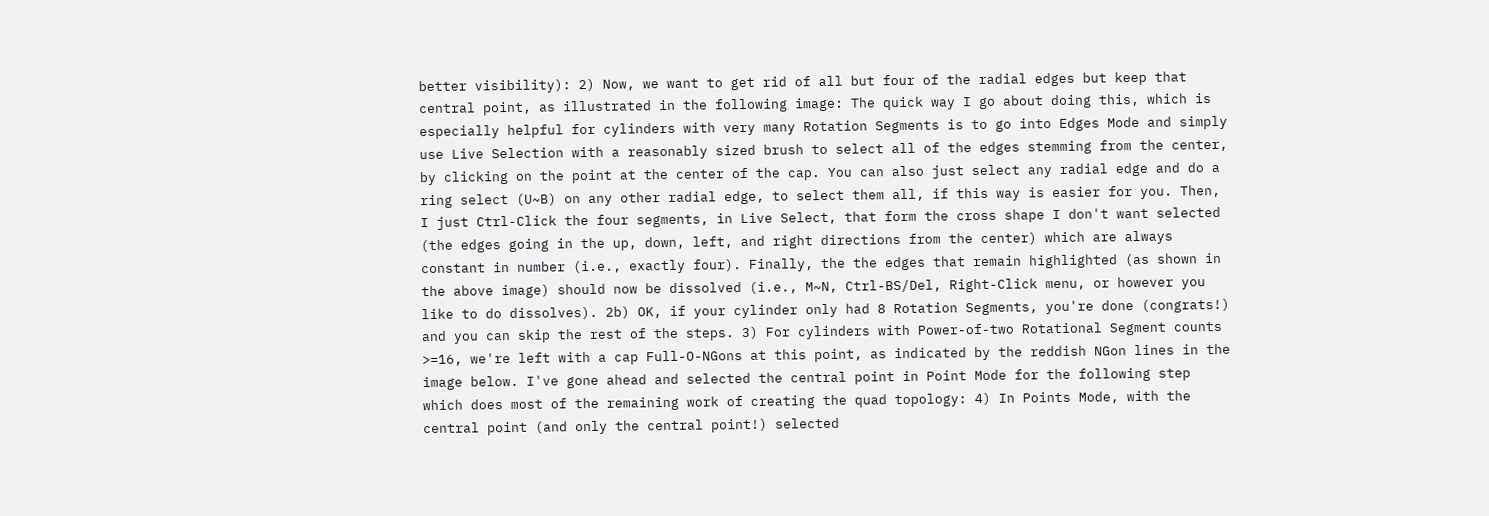better visibility): 2) Now, we want to get rid of all but four of the radial edges but keep that central point, as illustrated in the following image: The quick way I go about doing this, which is especially helpful for cylinders with very many Rotation Segments is to go into Edges Mode and simply use Live Selection with a reasonably sized brush to select all of the edges stemming from the center, by clicking on the point at the center of the cap. You can also just select any radial edge and do a ring select (U~B) on any other radial edge, to select them all, if this way is easier for you. Then, I just Ctrl-Click the four segments, in Live Select, that form the cross shape I don't want selected (the edges going in the up, down, left, and right directions from the center) which are always constant in number (i.e., exactly four). Finally, the the edges that remain highlighted (as shown in the above image) should now be dissolved (i.e., M~N, Ctrl-BS/Del, Right-Click menu, or however you like to do dissolves). 2b) OK, if your cylinder only had 8 Rotation Segments, you're done (congrats!) and you can skip the rest of the steps. 3) For cylinders with Power-of-two Rotational Segment counts >=16, we're left with a cap Full-O-NGons at this point, as indicated by the reddish NGon lines in the image below. I've gone ahead and selected the central point in Point Mode for the following step which does most of the remaining work of creating the quad topology: 4) In Points Mode, with the central point (and only the central point!) selected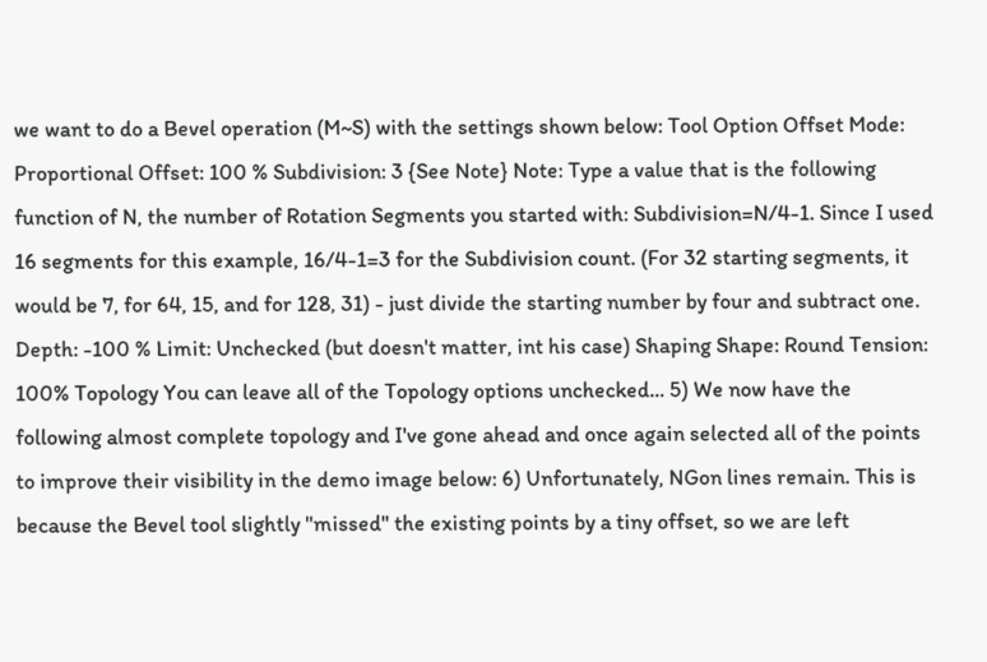we want to do a Bevel operation (M~S) with the settings shown below: Tool Option Offset Mode: Proportional Offset: 100 % Subdivision: 3 {See Note} Note: Type a value that is the following function of N, the number of Rotation Segments you started with: Subdivision=N/4-1. Since I used 16 segments for this example, 16/4-1=3 for the Subdivision count. (For 32 starting segments, it would be 7, for 64, 15, and for 128, 31) - just divide the starting number by four and subtract one. Depth: -100 % Limit: Unchecked (but doesn't matter, int his case) Shaping Shape: Round Tension: 100% Topology You can leave all of the Topology options unchecked... 5) We now have the following almost complete topology and I've gone ahead and once again selected all of the points to improve their visibility in the demo image below: 6) Unfortunately, NGon lines remain. This is because the Bevel tool slightly "missed" the existing points by a tiny offset, so we are left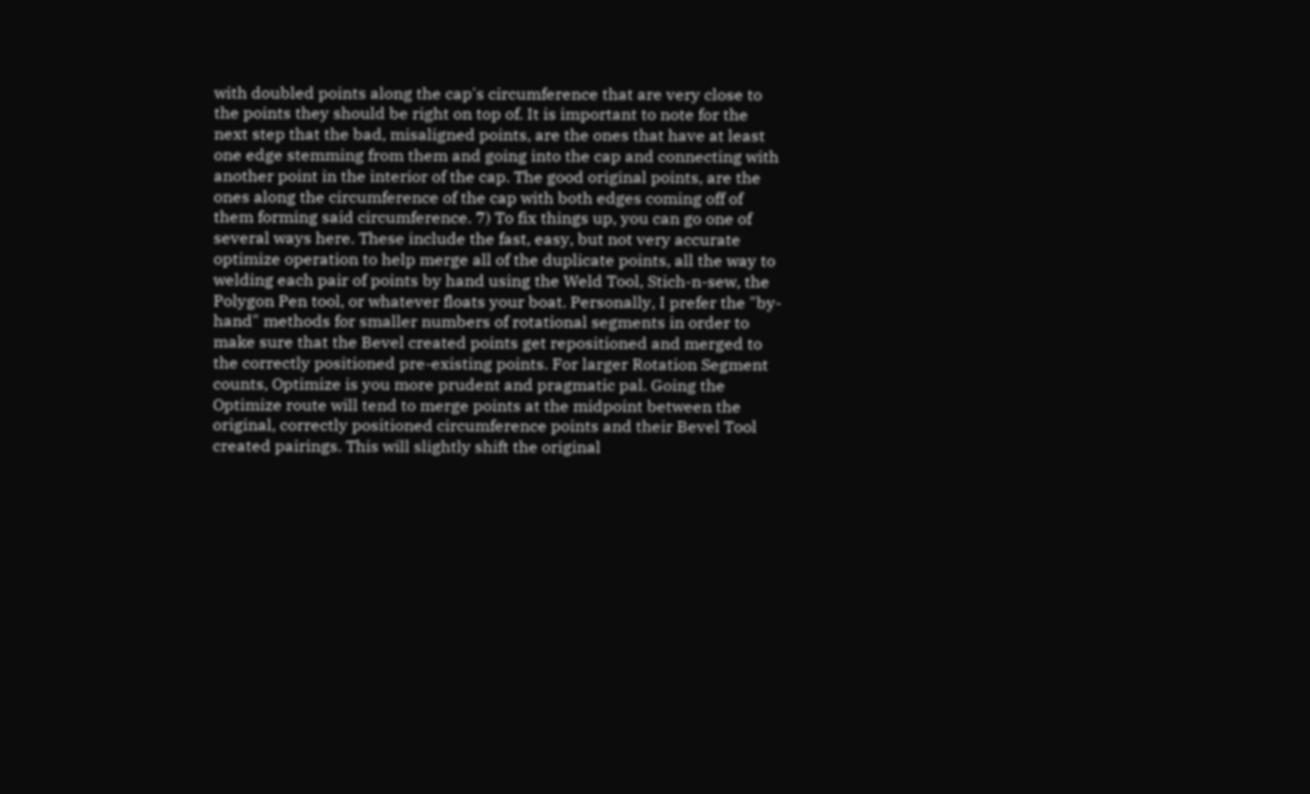with doubled points along the cap's circumference that are very close to the points they should be right on top of. It is important to note for the next step that the bad, misaligned points, are the ones that have at least one edge stemming from them and going into the cap and connecting with another point in the interior of the cap. The good original points, are the ones along the circumference of the cap with both edges coming off of them forming said circumference. 7) To fix things up, you can go one of several ways here. These include the fast, easy, but not very accurate optimize operation to help merge all of the duplicate points, all the way to welding each pair of points by hand using the Weld Tool, Stich-n-sew, the Polygon Pen tool, or whatever floats your boat. Personally, I prefer the "by-hand" methods for smaller numbers of rotational segments in order to make sure that the Bevel created points get repositioned and merged to the correctly positioned pre-existing points. For larger Rotation Segment counts, Optimize is you more prudent and pragmatic pal. Going the Optimize route will tend to merge points at the midpoint between the original, correctly positioned circumference points and their Bevel Tool created pairings. This will slightly shift the original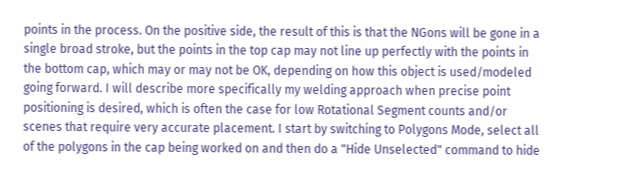points in the process. On the positive side, the result of this is that the NGons will be gone in a single broad stroke, but the points in the top cap may not line up perfectly with the points in the bottom cap, which may or may not be OK, depending on how this object is used/modeled going forward. I will describe more specifically my welding approach when precise point positioning is desired, which is often the case for low Rotational Segment counts and/or scenes that require very accurate placement. I start by switching to Polygons Mode, select all of the polygons in the cap being worked on and then do a "Hide Unselected" command to hide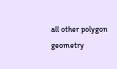all other polygon geometry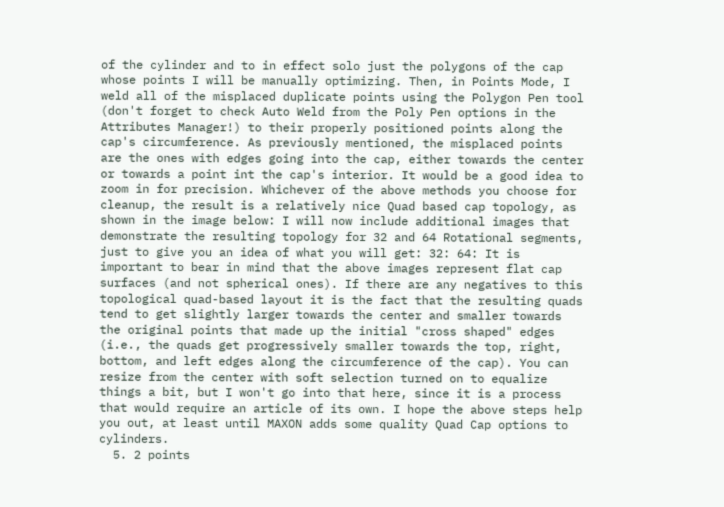of the cylinder and to in effect solo just the polygons of the cap whose points I will be manually optimizing. Then, in Points Mode, I weld all of the misplaced duplicate points using the Polygon Pen tool (don't forget to check Auto Weld from the Poly Pen options in the Attributes Manager!) to their properly positioned points along the cap's circumference. As previously mentioned, the misplaced points are the ones with edges going into the cap, either towards the center or towards a point int the cap's interior. It would be a good idea to zoom in for precision. Whichever of the above methods you choose for cleanup, the result is a relatively nice Quad based cap topology, as shown in the image below: I will now include additional images that demonstrate the resulting topology for 32 and 64 Rotational segments, just to give you an idea of what you will get: 32: 64: It is important to bear in mind that the above images represent flat cap surfaces (and not spherical ones). If there are any negatives to this topological quad-based layout it is the fact that the resulting quads tend to get slightly larger towards the center and smaller towards the original points that made up the initial "cross shaped" edges (i.e., the quads get progressively smaller towards the top, right, bottom, and left edges along the circumference of the cap). You can resize from the center with soft selection turned on to equalize things a bit, but I won't go into that here, since it is a process that would require an article of its own. I hope the above steps help you out, at least until MAXON adds some quality Quad Cap options to cylinders.
  5. 2 points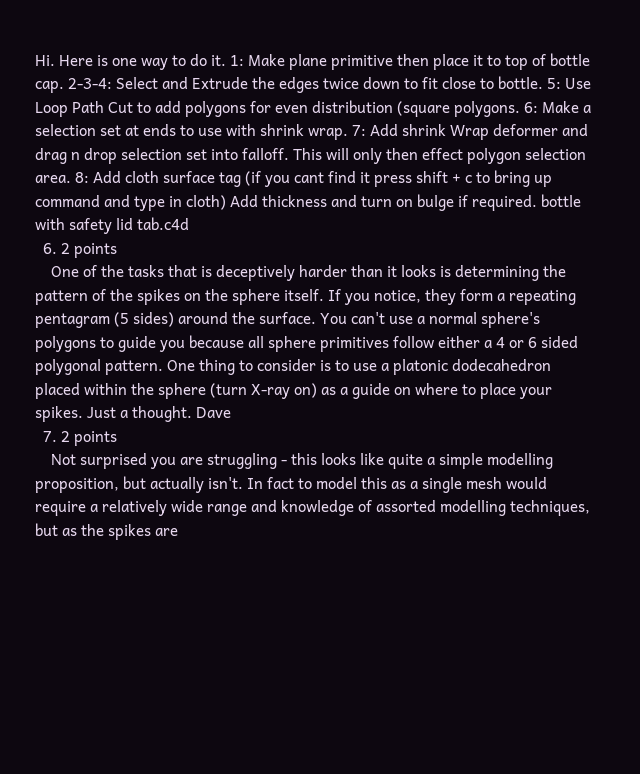Hi. Here is one way to do it. 1: Make plane primitive then place it to top of bottle cap. 2-3-4: Select and Extrude the edges twice down to fit close to bottle. 5: Use Loop Path Cut to add polygons for even distribution (square polygons. 6: Make a selection set at ends to use with shrink wrap. 7: Add shrink Wrap deformer and drag n drop selection set into falloff. This will only then effect polygon selection area. 8: Add cloth surface tag (if you cant find it press shift + c to bring up command and type in cloth) Add thickness and turn on bulge if required. bottle with safety lid tab.c4d
  6. 2 points
    One of the tasks that is deceptively harder than it looks is determining the pattern of the spikes on the sphere itself. If you notice, they form a repeating pentagram (5 sides) around the surface. You can't use a normal sphere's polygons to guide you because all sphere primitives follow either a 4 or 6 sided polygonal pattern. One thing to consider is to use a platonic dodecahedron placed within the sphere (turn X-ray on) as a guide on where to place your spikes. Just a thought. Dave
  7. 2 points
    Not surprised you are struggling - this looks like quite a simple modelling proposition, but actually isn't. In fact to model this as a single mesh would require a relatively wide range and knowledge of assorted modelling techniques, but as the spikes are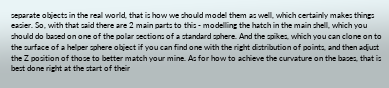separate objects in the real world, that is how we should model them as well, which certainly makes things easier. So, with that said there are 2 main parts to this - modelling the hatch in the main shell, which you should do based on one of the polar sections of a standard sphere. And the spikes, which you can clone on to the surface of a helper sphere object if you can find one with the right distribution of points, and then adjust the Z position of those to better match your mine. As for how to achieve the curvature on the bases, that is best done right at the start of their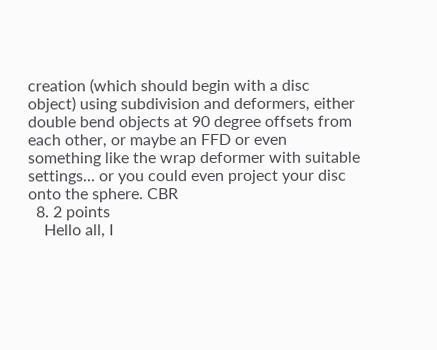creation (which should begin with a disc object) using subdivision and deformers, either double bend objects at 90 degree offsets from each other, or maybe an FFD or even something like the wrap deformer with suitable settings... or you could even project your disc onto the sphere. CBR
  8. 2 points
    Hello all, I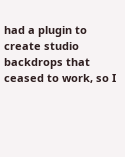had a plugin to create studio backdrops that ceased to work, so I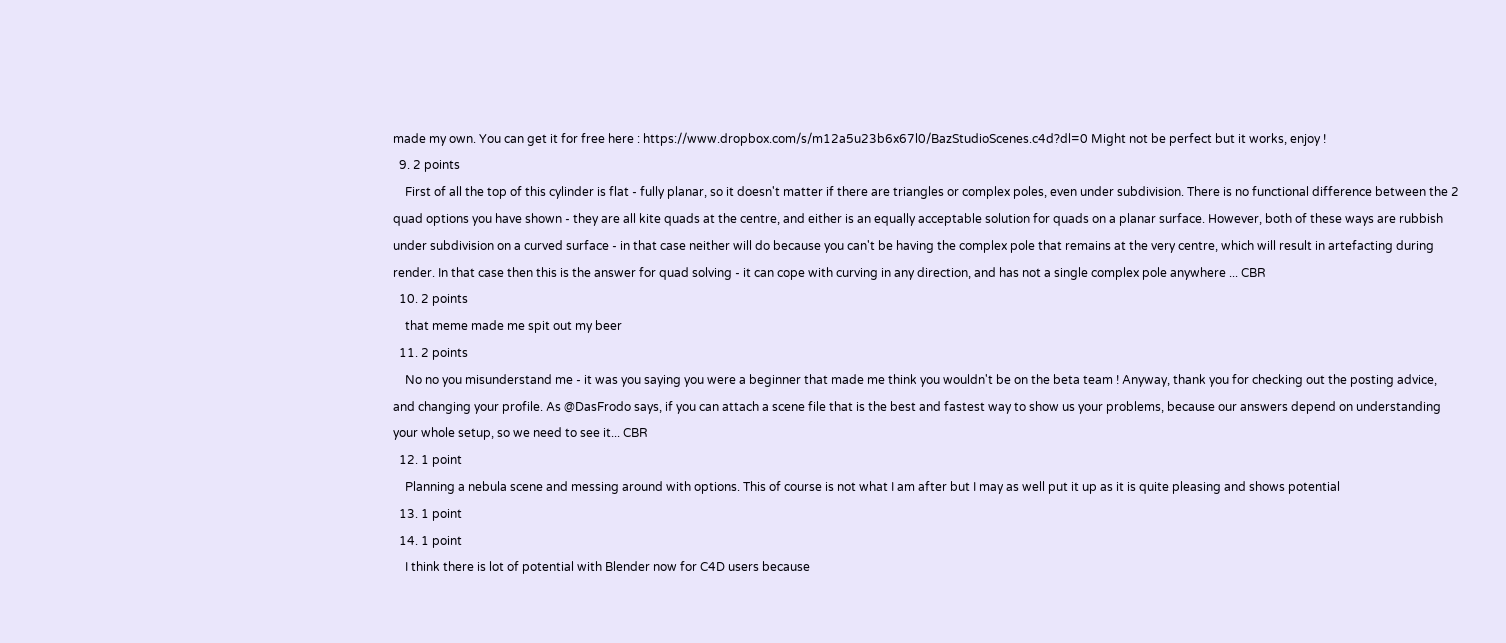made my own. You can get it for free here : https://www.dropbox.com/s/m12a5u23b6x67l0/BazStudioScenes.c4d?dl=0 Might not be perfect but it works, enjoy !
  9. 2 points
    First of all the top of this cylinder is flat - fully planar, so it doesn't matter if there are triangles or complex poles, even under subdivision. There is no functional difference between the 2 quad options you have shown - they are all kite quads at the centre, and either is an equally acceptable solution for quads on a planar surface. However, both of these ways are rubbish under subdivision on a curved surface - in that case neither will do because you can't be having the complex pole that remains at the very centre, which will result in artefacting during render. In that case then this is the answer for quad solving - it can cope with curving in any direction, and has not a single complex pole anywhere ... CBR
  10. 2 points
    that meme made me spit out my beer
  11. 2 points
    No no you misunderstand me - it was you saying you were a beginner that made me think you wouldn't be on the beta team ! Anyway, thank you for checking out the posting advice, and changing your profile. As @DasFrodo says, if you can attach a scene file that is the best and fastest way to show us your problems, because our answers depend on understanding your whole setup, so we need to see it... CBR
  12. 1 point
    Planning a nebula scene and messing around with options. This of course is not what I am after but I may as well put it up as it is quite pleasing and shows potential
  13. 1 point
  14. 1 point
    I think there is lot of potential with Blender now for C4D users because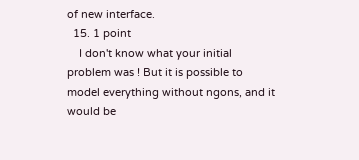of new interface.
  15. 1 point
    I don't know what your initial problem was ! But it is possible to model everything without ngons, and it would be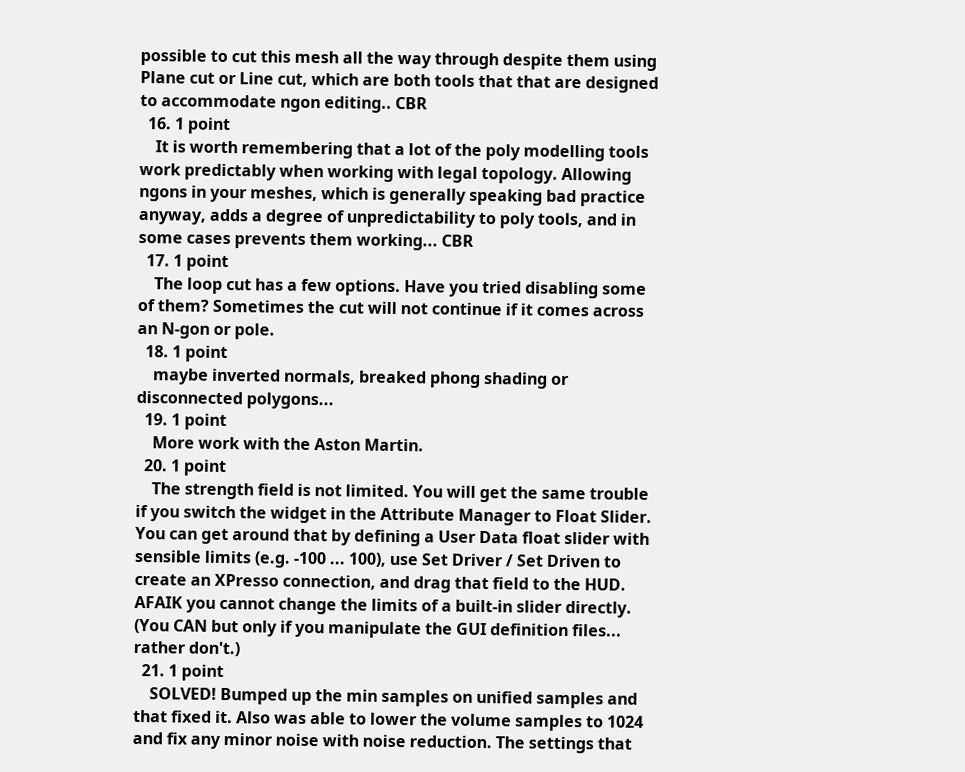possible to cut this mesh all the way through despite them using Plane cut or Line cut, which are both tools that that are designed to accommodate ngon editing.. CBR
  16. 1 point
    It is worth remembering that a lot of the poly modelling tools work predictably when working with legal topology. Allowing ngons in your meshes, which is generally speaking bad practice anyway, adds a degree of unpredictability to poly tools, and in some cases prevents them working... CBR
  17. 1 point
    The loop cut has a few options. Have you tried disabling some of them? Sometimes the cut will not continue if it comes across an N-gon or pole.
  18. 1 point
    maybe inverted normals, breaked phong shading or disconnected polygons...
  19. 1 point
    More work with the Aston Martin.
  20. 1 point
    The strength field is not limited. You will get the same trouble if you switch the widget in the Attribute Manager to Float Slider. You can get around that by defining a User Data float slider with sensible limits (e.g. -100 ... 100), use Set Driver / Set Driven to create an XPresso connection, and drag that field to the HUD. AFAIK you cannot change the limits of a built-in slider directly. (You CAN but only if you manipulate the GUI definition files... rather don't.)
  21. 1 point
    SOLVED! Bumped up the min samples on unified samples and that fixed it. Also was able to lower the volume samples to 1024 and fix any minor noise with noise reduction. The settings that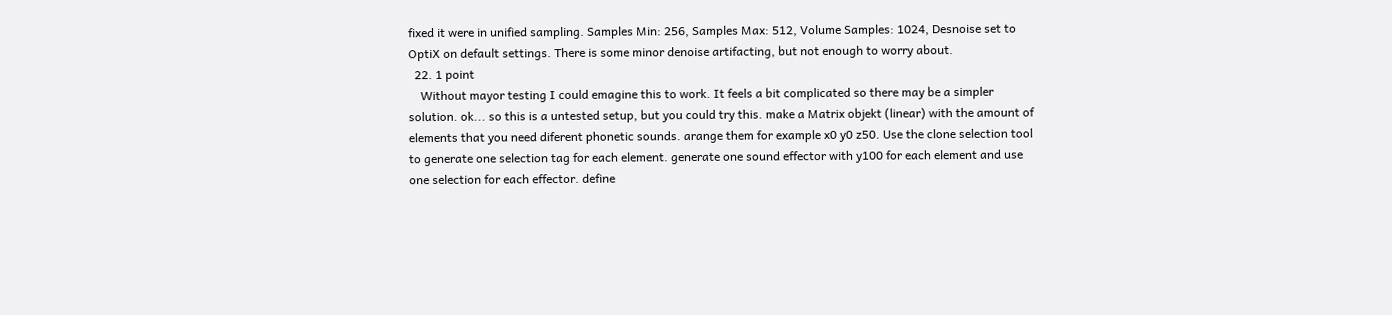fixed it were in unified sampling. Samples Min: 256, Samples Max: 512, Volume Samples: 1024, Desnoise set to OptiX on default settings. There is some minor denoise artifacting, but not enough to worry about.
  22. 1 point
    Without mayor testing I could emagine this to work. It feels a bit complicated so there may be a simpler solution. ok... so this is a untested setup, but you could try this. make a Matrix objekt (linear) with the amount of elements that you need diferent phonetic sounds. arange them for example x0 y0 z50. Use the clone selection tool to generate one selection tag for each element. generate one sound effector with y100 for each element and use one selection for each effector. define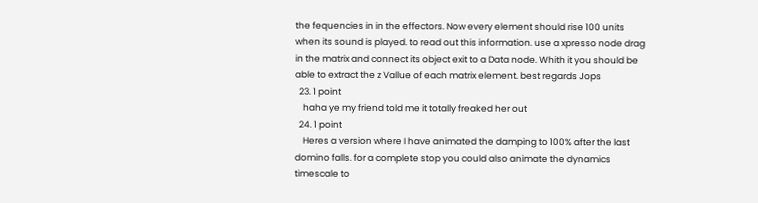the fequencies in in the effectors. Now every element should rise 100 units when its sound is played. to read out this information. use a xpresso node drag in the matrix and connect its object exit to a Data node. Whith it you should be able to extract the z Vallue of each matrix element. best regards Jops
  23. 1 point
    haha ye my friend told me it totally freaked her out
  24. 1 point
    Heres a version where I have animated the damping to 100% after the last domino falls. for a complete stop you could also animate the dynamics timescale to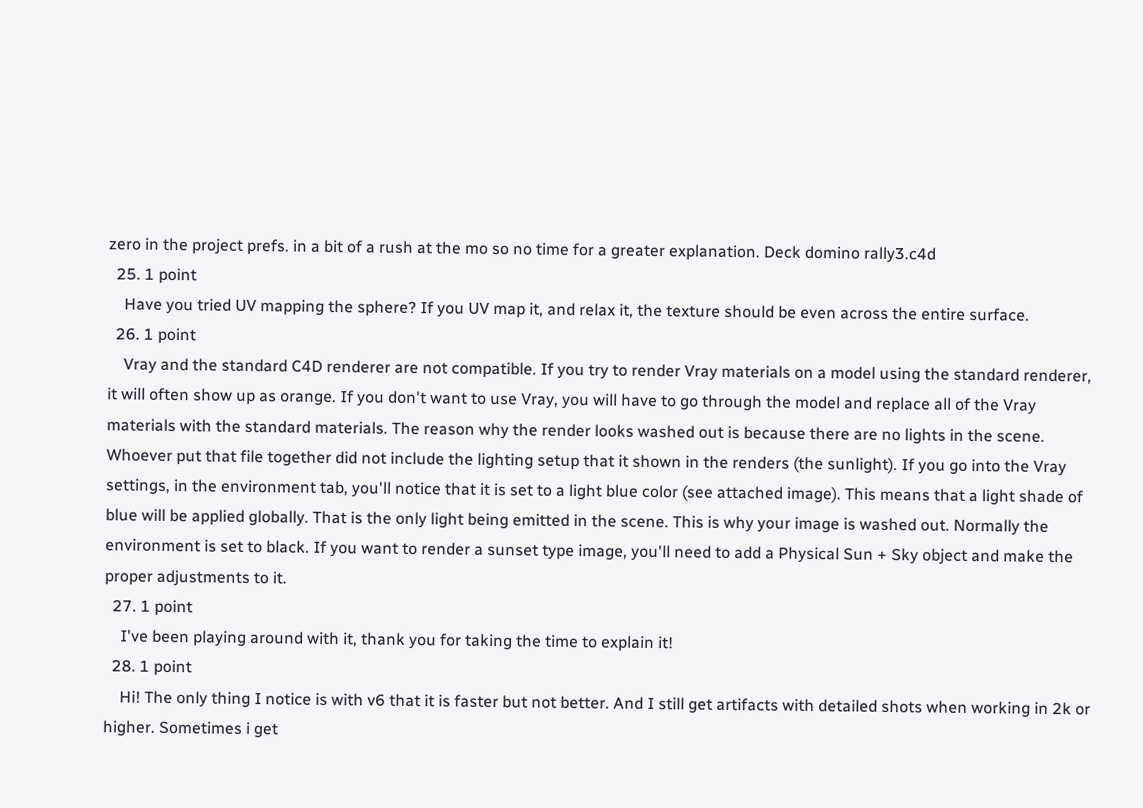zero in the project prefs. in a bit of a rush at the mo so no time for a greater explanation. Deck domino rally3.c4d
  25. 1 point
    Have you tried UV mapping the sphere? If you UV map it, and relax it, the texture should be even across the entire surface.
  26. 1 point
    Vray and the standard C4D renderer are not compatible. If you try to render Vray materials on a model using the standard renderer, it will often show up as orange. If you don't want to use Vray, you will have to go through the model and replace all of the Vray materials with the standard materials. The reason why the render looks washed out is because there are no lights in the scene. Whoever put that file together did not include the lighting setup that it shown in the renders (the sunlight). If you go into the Vray settings, in the environment tab, you'll notice that it is set to a light blue color (see attached image). This means that a light shade of blue will be applied globally. That is the only light being emitted in the scene. This is why your image is washed out. Normally the environment is set to black. If you want to render a sunset type image, you'll need to add a Physical Sun + Sky object and make the proper adjustments to it.
  27. 1 point
    I've been playing around with it, thank you for taking the time to explain it!
  28. 1 point
    Hi! The only thing I notice is with v6 that it is faster but not better. And I still get artifacts with detailed shots when working in 2k or higher. Sometimes i get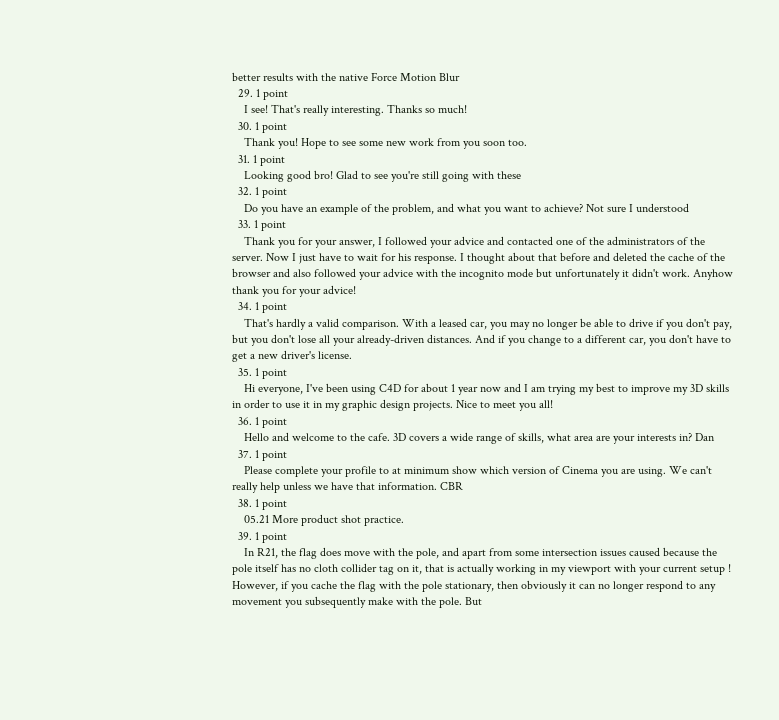better results with the native Force Motion Blur
  29. 1 point
    I see! That's really interesting. Thanks so much!
  30. 1 point
    Thank you! Hope to see some new work from you soon too.
  31. 1 point
    Looking good bro! Glad to see you're still going with these
  32. 1 point
    Do you have an example of the problem, and what you want to achieve? Not sure I understood
  33. 1 point
    Thank you for your answer, I followed your advice and contacted one of the administrators of the server. Now I just have to wait for his response. I thought about that before and deleted the cache of the browser and also followed your advice with the incognito mode but unfortunately it didn't work. Anyhow thank you for your advice!
  34. 1 point
    That's hardly a valid comparison. With a leased car, you may no longer be able to drive if you don't pay, but you don't lose all your already-driven distances. And if you change to a different car, you don't have to get a new driver's license.
  35. 1 point
    Hi everyone, I've been using C4D for about 1 year now and I am trying my best to improve my 3D skills in order to use it in my graphic design projects. Nice to meet you all!
  36. 1 point
    Hello and welcome to the cafe. 3D covers a wide range of skills, what area are your interests in? Dan
  37. 1 point
    Please complete your profile to at minimum show which version of Cinema you are using. We can't really help unless we have that information. CBR
  38. 1 point
    05.21 More product shot practice.
  39. 1 point
    In R21, the flag does move with the pole, and apart from some intersection issues caused because the pole itself has no cloth collider tag on it, that is actually working in my viewport with your current setup ! However, if you cache the flag with the pole stationary, then obviously it can no longer respond to any movement you subsequently make with the pole. But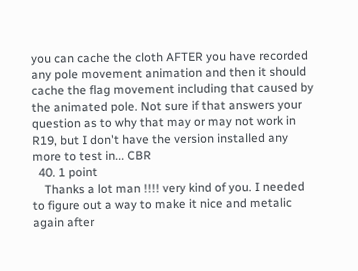you can cache the cloth AFTER you have recorded any pole movement animation and then it should cache the flag movement including that caused by the animated pole. Not sure if that answers your question as to why that may or may not work in R19, but I don't have the version installed any more to test in... CBR
  40. 1 point
    Thanks a lot man !!!! very kind of you. I needed to figure out a way to make it nice and metalic again after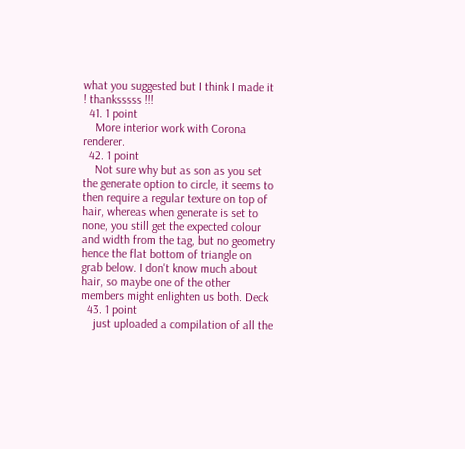what you suggested but I think I made it ! thanksssss !!!
  41. 1 point
    More interior work with Corona renderer.
  42. 1 point
    Not sure why but as son as you set the generate option to circle, it seems to then require a regular texture on top of hair, whereas when generate is set to none, you still get the expected colour and width from the tag, but no geometry hence the flat bottom of triangle on grab below. I don't know much about hair, so maybe one of the other members might enlighten us both. Deck
  43. 1 point
    just uploaded a compilation of all the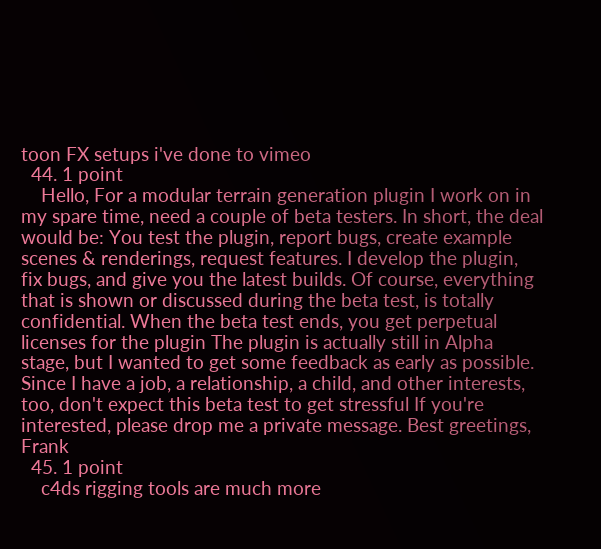toon FX setups i've done to vimeo
  44. 1 point
    Hello, For a modular terrain generation plugin I work on in my spare time, need a couple of beta testers. In short, the deal would be: You test the plugin, report bugs, create example scenes & renderings, request features. I develop the plugin, fix bugs, and give you the latest builds. Of course, everything that is shown or discussed during the beta test, is totally confidential. When the beta test ends, you get perpetual licenses for the plugin The plugin is actually still in Alpha stage, but I wanted to get some feedback as early as possible. Since I have a job, a relationship, a child, and other interests, too, don't expect this beta test to get stressful If you're interested, please drop me a private message. Best greetings, Frank
  45. 1 point
    c4ds rigging tools are much more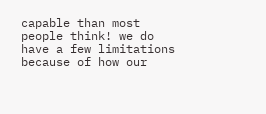capable than most people think! we do have a few limitations because of how our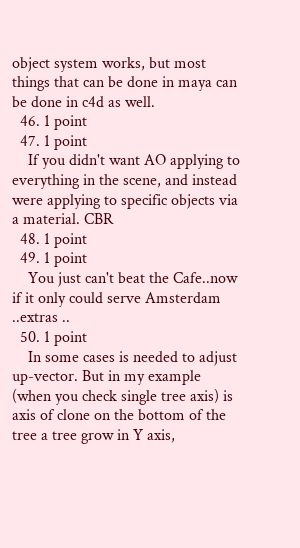object system works, but most things that can be done in maya can be done in c4d as well.
  46. 1 point
  47. 1 point
    If you didn't want AO applying to everything in the scene, and instead were applying to specific objects via a material. CBR
  48. 1 point
  49. 1 point
    You just can't beat the Cafe..now if it only could serve Amsterdam ..extras ..
  50. 1 point
    In some cases is needed to adjust up-vector. But in my example (when you check single tree axis) is axis of clone on the bottom of the tree a tree grow in Y axis,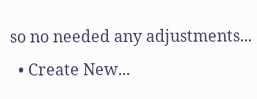so no needed any adjustments...
  • Create New...